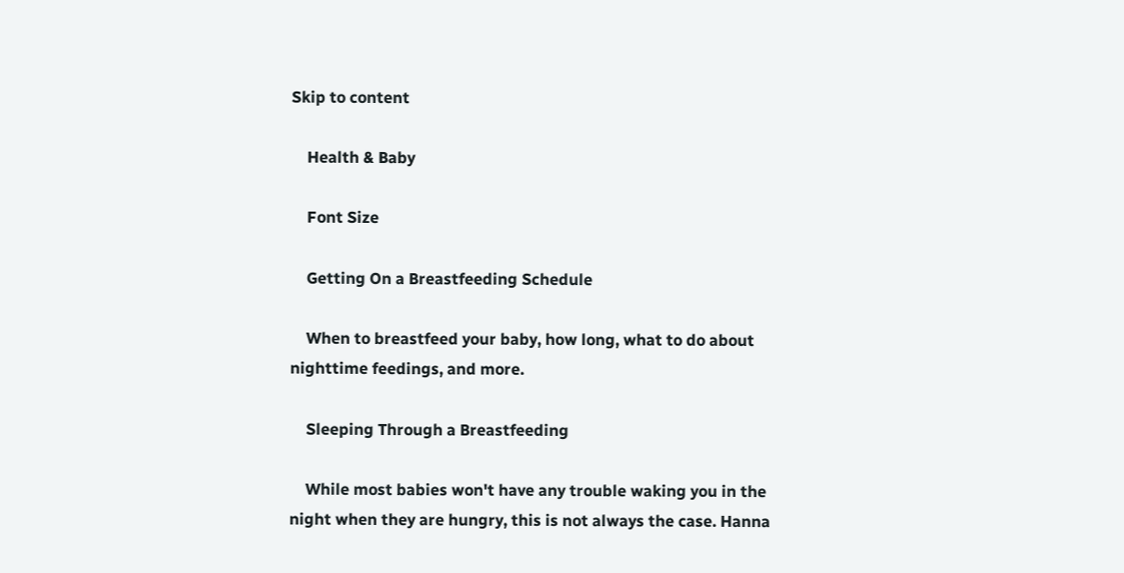Skip to content

    Health & Baby

    Font Size

    Getting On a Breastfeeding Schedule

    When to breastfeed your baby, how long, what to do about nighttime feedings, and more.

    Sleeping Through a Breastfeeding

    While most babies won't have any trouble waking you in the night when they are hungry, this is not always the case. Hanna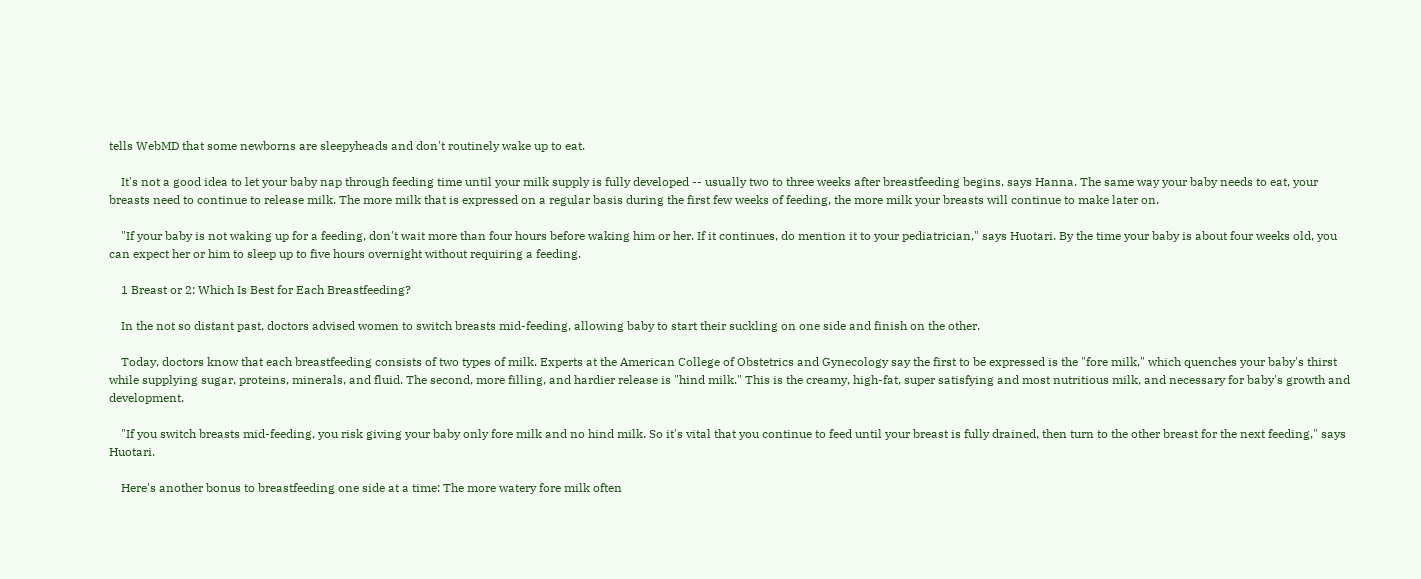tells WebMD that some newborns are sleepyheads and don't routinely wake up to eat.

    It's not a good idea to let your baby nap through feeding time until your milk supply is fully developed -- usually two to three weeks after breastfeeding begins, says Hanna. The same way your baby needs to eat, your breasts need to continue to release milk. The more milk that is expressed on a regular basis during the first few weeks of feeding, the more milk your breasts will continue to make later on.

    "If your baby is not waking up for a feeding, don't wait more than four hours before waking him or her. If it continues, do mention it to your pediatrician," says Huotari. By the time your baby is about four weeks old, you can expect her or him to sleep up to five hours overnight without requiring a feeding.

    1 Breast or 2: Which Is Best for Each Breastfeeding?

    In the not so distant past, doctors advised women to switch breasts mid-feeding, allowing baby to start their suckling on one side and finish on the other.

    Today, doctors know that each breastfeeding consists of two types of milk. Experts at the American College of Obstetrics and Gynecology say the first to be expressed is the "fore milk," which quenches your baby's thirst while supplying sugar, proteins, minerals, and fluid. The second, more filling, and hardier release is "hind milk." This is the creamy, high-fat, super satisfying and most nutritious milk, and necessary for baby's growth and development.

    "If you switch breasts mid-feeding, you risk giving your baby only fore milk and no hind milk. So it's vital that you continue to feed until your breast is fully drained, then turn to the other breast for the next feeding," says Huotari.

    Here's another bonus to breastfeeding one side at a time: The more watery fore milk often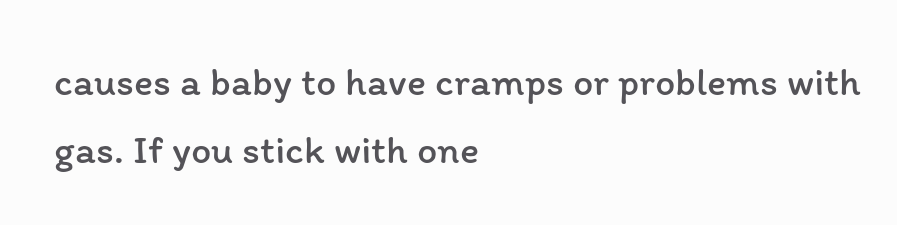causes a baby to have cramps or problems with gas. If you stick with one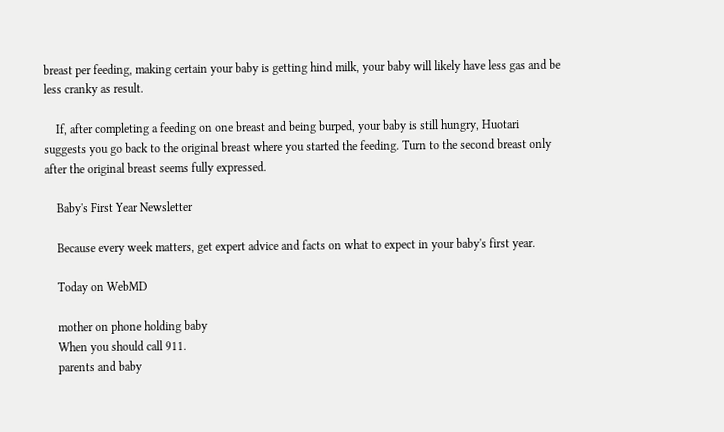breast per feeding, making certain your baby is getting hind milk, your baby will likely have less gas and be less cranky as result.

    If, after completing a feeding on one breast and being burped, your baby is still hungry, Huotari suggests you go back to the original breast where you started the feeding. Turn to the second breast only after the original breast seems fully expressed.

    Baby's First Year Newsletter

    Because every week matters, get expert advice and facts on what to expect in your baby's first year.

    Today on WebMD

    mother on phone holding baby
    When you should call 911.
    parents and baby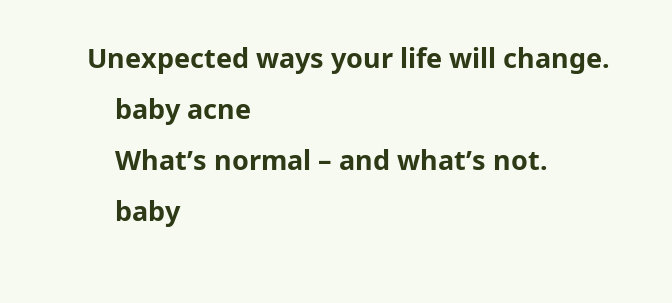Unexpected ways your life will change.
    baby acne
    What’s normal – and what’s not.
    baby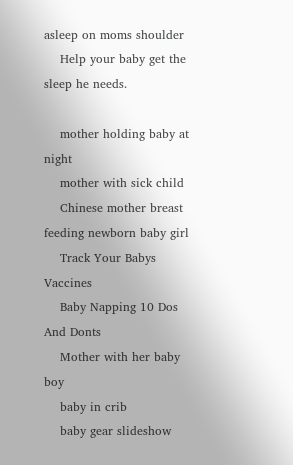asleep on moms shoulder
    Help your baby get the sleep he needs.

    mother holding baby at night
    mother with sick child
    Chinese mother breast feeding newborn baby girl
    Track Your Babys Vaccines
    Baby Napping 10 Dos And Donts
    Mother with her baby boy
    baby in crib
    baby gear slideshow